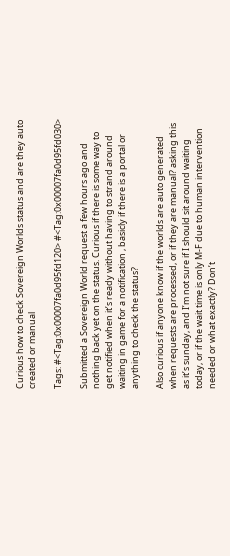Curious how to check Sovereign Worlds status and are they auto created or manual

Tags: #<Tag:0x00007fa0d95fd120> #<Tag:0x00007fa0d95fd030>

Submitted a Sovereign World request a few hours ago and nothing back yet on the status. Curious if there is some way to get notified when it’s ready without having to strand around waiting in game for a notification , basicly if there is a portal or anything to check the status?

Also curious if anyone know if the worlds are auto generated when requests are processed, or if they are manual? asking this as it’s sunday, and I’m not sure if I should sit around waiting today, or if the wait time is only M-F due to human intervention needed or what exactly? Don’t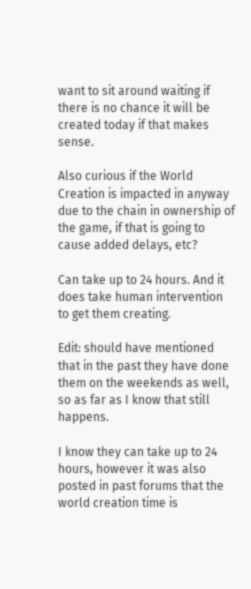want to sit around waiting if there is no chance it will be created today if that makes sense.

Also curious if the World Creation is impacted in anyway due to the chain in ownership of the game, if that is going to cause added delays, etc?

Can take up to 24 hours. And it does take human intervention to get them creating.

Edit: should have mentioned that in the past they have done them on the weekends as well, so as far as I know that still happens.

I know they can take up to 24 hours, however it was also posted in past forums that the world creation time is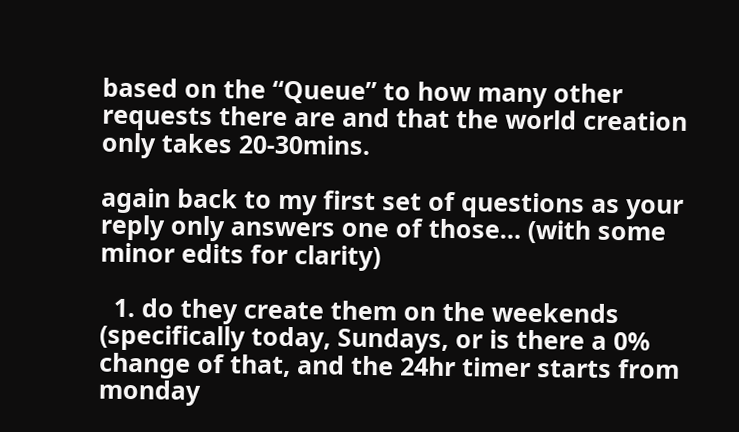based on the “Queue” to how many other requests there are and that the world creation only takes 20-30mins.

again back to my first set of questions as your reply only answers one of those… (with some minor edits for clarity)

  1. do they create them on the weekends (specifically today, Sundays, or is there a 0% change of that, and the 24hr timer starts from monday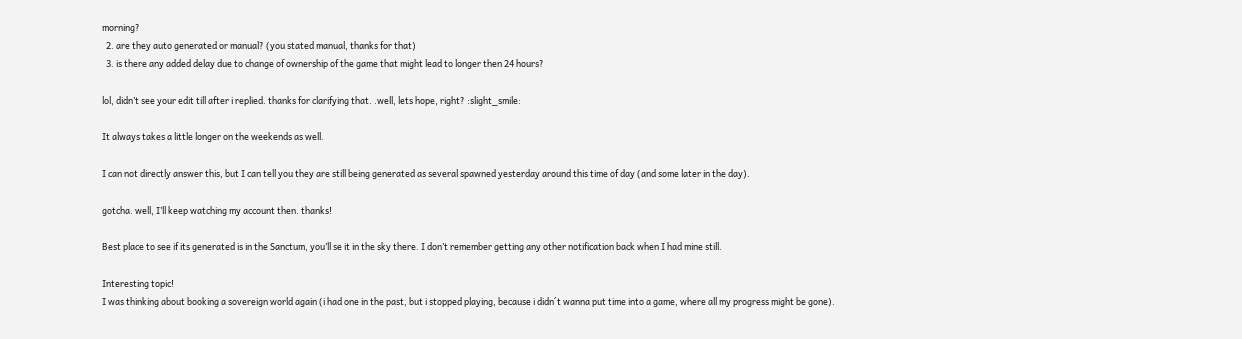morning?
  2. are they auto generated or manual? (you stated manual, thanks for that)
  3. is there any added delay due to change of ownership of the game that might lead to longer then 24 hours?

lol, didn’t see your edit till after i replied. thanks for clarifying that. .well, lets hope, right? :slight_smile:

It always takes a little longer on the weekends as well.

I can not directly answer this, but I can tell you they are still being generated as several spawned yesterday around this time of day (and some later in the day).

gotcha. well, I’ll keep watching my account then. thanks!

Best place to see if its generated is in the Sanctum, you’ll se it in the sky there. I don’t remember getting any other notification back when I had mine still.

Interesting topic!
I was thinking about booking a sovereign world again (i had one in the past, but i stopped playing, because i didn´t wanna put time into a game, where all my progress might be gone).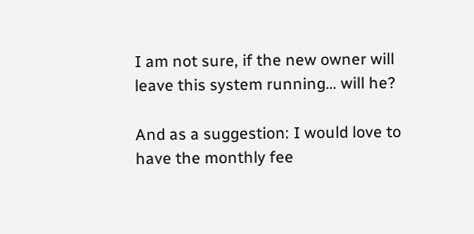I am not sure, if the new owner will leave this system running… will he?

And as a suggestion: I would love to have the monthly fee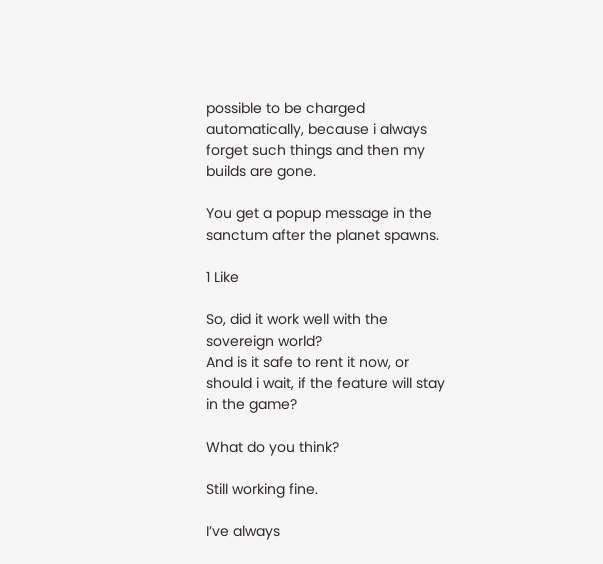possible to be charged automatically, because i always forget such things and then my builds are gone.

You get a popup message in the sanctum after the planet spawns.

1 Like

So, did it work well with the sovereign world?
And is it safe to rent it now, or should i wait, if the feature will stay in the game?

What do you think?

Still working fine.

I’ve always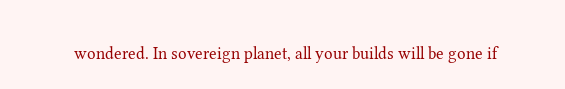wondered. In sovereign planet, all your builds will be gone if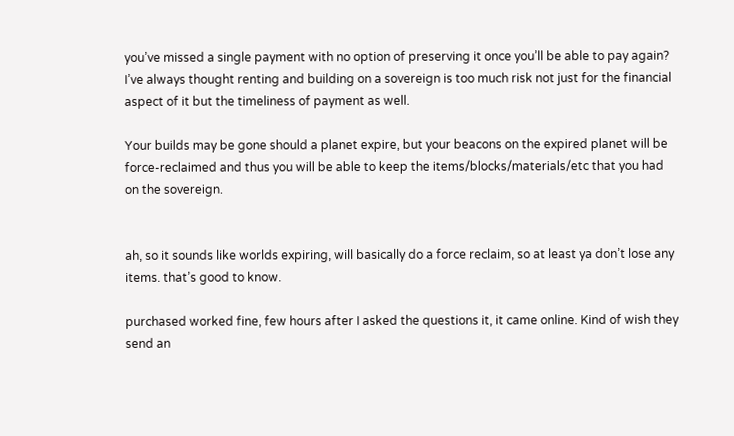you’ve missed a single payment with no option of preserving it once you’ll be able to pay again? I’ve always thought renting and building on a sovereign is too much risk not just for the financial aspect of it but the timeliness of payment as well.

Your builds may be gone should a planet expire, but your beacons on the expired planet will be force-reclaimed and thus you will be able to keep the items/blocks/materials/etc that you had on the sovereign.


ah, so it sounds like worlds expiring, will basically do a force reclaim, so at least ya don’t lose any items. that’s good to know.

purchased worked fine, few hours after I asked the questions it, it came online. Kind of wish they send an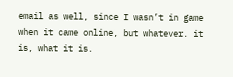email as well, since I wasn’t in game when it came online, but whatever. it is, what it is.